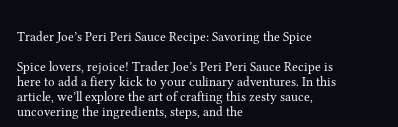Trader Joe’s Peri Peri Sauce Recipe: Savoring the Spice

Spice lovers, rejoice! Trader Joe’s Peri Peri Sauce Recipe is here to add a fiery kick to your culinary adventures. In this article, we’ll explore the art of crafting this zesty sauce, uncovering the ingredients, steps, and the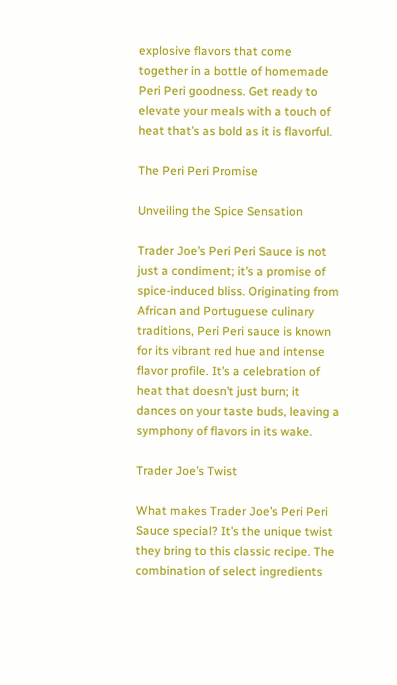explosive flavors that come together in a bottle of homemade Peri Peri goodness. Get ready to elevate your meals with a touch of heat that’s as bold as it is flavorful.

The Peri Peri Promise

Unveiling the Spice Sensation

Trader Joe’s Peri Peri Sauce is not just a condiment; it’s a promise of spice-induced bliss. Originating from African and Portuguese culinary traditions, Peri Peri sauce is known for its vibrant red hue and intense flavor profile. It’s a celebration of heat that doesn’t just burn; it dances on your taste buds, leaving a symphony of flavors in its wake.

Trader Joe’s Twist

What makes Trader Joe’s Peri Peri Sauce special? It’s the unique twist they bring to this classic recipe. The combination of select ingredients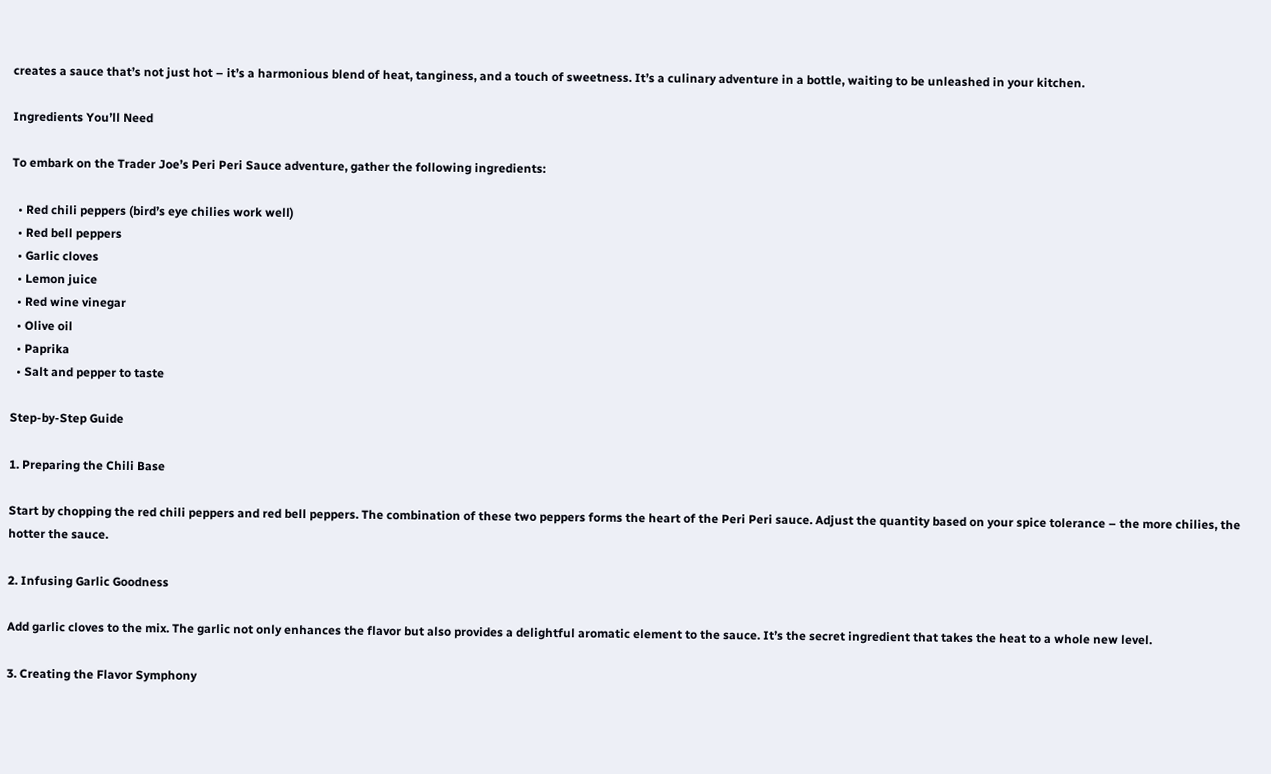creates a sauce that’s not just hot – it’s a harmonious blend of heat, tanginess, and a touch of sweetness. It’s a culinary adventure in a bottle, waiting to be unleashed in your kitchen.

Ingredients You’ll Need

To embark on the Trader Joe’s Peri Peri Sauce adventure, gather the following ingredients:

  • Red chili peppers (bird’s eye chilies work well)
  • Red bell peppers
  • Garlic cloves
  • Lemon juice
  • Red wine vinegar
  • Olive oil
  • Paprika
  • Salt and pepper to taste

Step-by-Step Guide

1. Preparing the Chili Base

Start by chopping the red chili peppers and red bell peppers. The combination of these two peppers forms the heart of the Peri Peri sauce. Adjust the quantity based on your spice tolerance – the more chilies, the hotter the sauce.

2. Infusing Garlic Goodness

Add garlic cloves to the mix. The garlic not only enhances the flavor but also provides a delightful aromatic element to the sauce. It’s the secret ingredient that takes the heat to a whole new level.

3. Creating the Flavor Symphony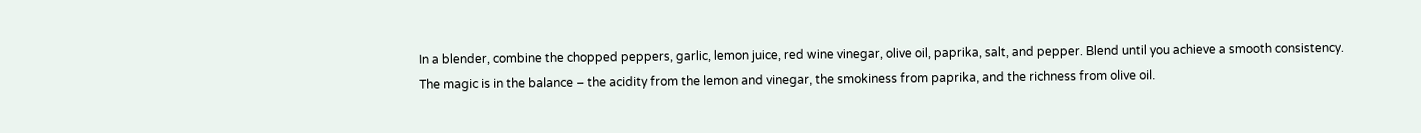In a blender, combine the chopped peppers, garlic, lemon juice, red wine vinegar, olive oil, paprika, salt, and pepper. Blend until you achieve a smooth consistency. The magic is in the balance – the acidity from the lemon and vinegar, the smokiness from paprika, and the richness from olive oil.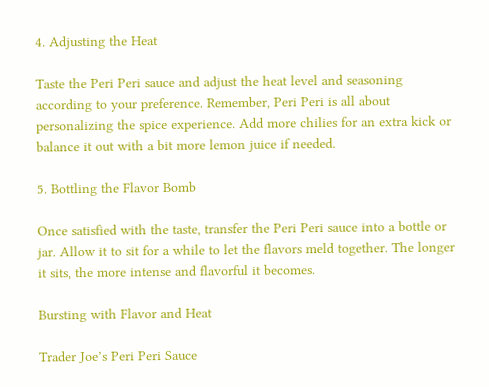4. Adjusting the Heat

Taste the Peri Peri sauce and adjust the heat level and seasoning according to your preference. Remember, Peri Peri is all about personalizing the spice experience. Add more chilies for an extra kick or balance it out with a bit more lemon juice if needed.

5. Bottling the Flavor Bomb

Once satisfied with the taste, transfer the Peri Peri sauce into a bottle or jar. Allow it to sit for a while to let the flavors meld together. The longer it sits, the more intense and flavorful it becomes.

Bursting with Flavor and Heat

Trader Joe’s Peri Peri Sauce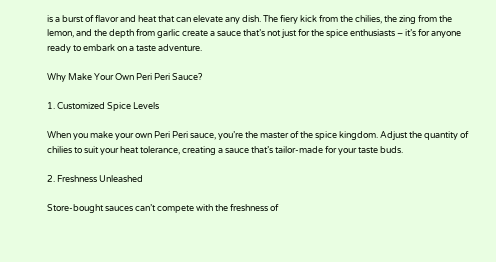is a burst of flavor and heat that can elevate any dish. The fiery kick from the chilies, the zing from the lemon, and the depth from garlic create a sauce that’s not just for the spice enthusiasts – it’s for anyone ready to embark on a taste adventure.

Why Make Your Own Peri Peri Sauce?

1. Customized Spice Levels

When you make your own Peri Peri sauce, you’re the master of the spice kingdom. Adjust the quantity of chilies to suit your heat tolerance, creating a sauce that’s tailor-made for your taste buds.

2. Freshness Unleashed

Store-bought sauces can’t compete with the freshness of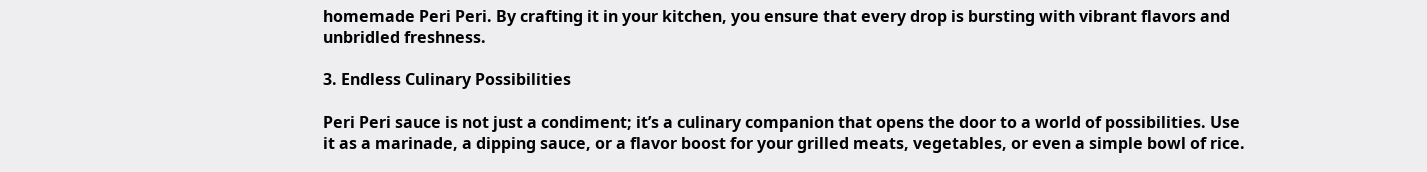homemade Peri Peri. By crafting it in your kitchen, you ensure that every drop is bursting with vibrant flavors and unbridled freshness.

3. Endless Culinary Possibilities

Peri Peri sauce is not just a condiment; it’s a culinary companion that opens the door to a world of possibilities. Use it as a marinade, a dipping sauce, or a flavor boost for your grilled meats, vegetables, or even a simple bowl of rice.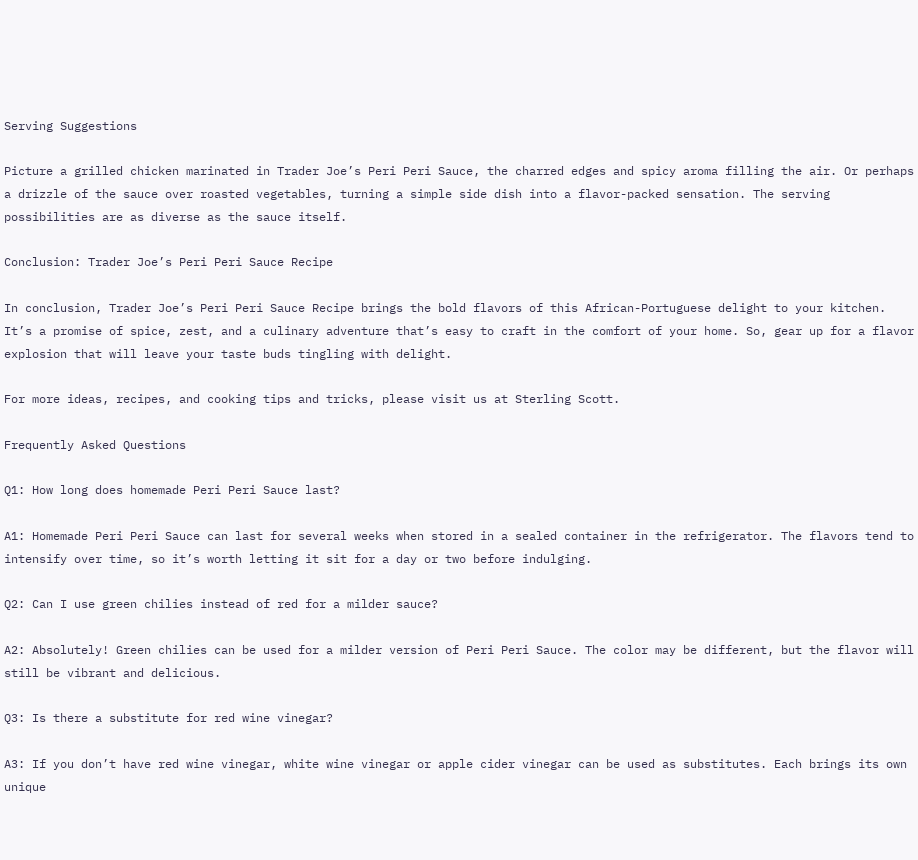Serving Suggestions

Picture a grilled chicken marinated in Trader Joe’s Peri Peri Sauce, the charred edges and spicy aroma filling the air. Or perhaps a drizzle of the sauce over roasted vegetables, turning a simple side dish into a flavor-packed sensation. The serving possibilities are as diverse as the sauce itself.

Conclusion: Trader Joe’s Peri Peri Sauce Recipe

In conclusion, Trader Joe’s Peri Peri Sauce Recipe brings the bold flavors of this African-Portuguese delight to your kitchen. It’s a promise of spice, zest, and a culinary adventure that’s easy to craft in the comfort of your home. So, gear up for a flavor explosion that will leave your taste buds tingling with delight.

For more ideas, recipes, and cooking tips and tricks, please visit us at Sterling Scott.

Frequently Asked Questions

Q1: How long does homemade Peri Peri Sauce last?

A1: Homemade Peri Peri Sauce can last for several weeks when stored in a sealed container in the refrigerator. The flavors tend to intensify over time, so it’s worth letting it sit for a day or two before indulging.

Q2: Can I use green chilies instead of red for a milder sauce?

A2: Absolutely! Green chilies can be used for a milder version of Peri Peri Sauce. The color may be different, but the flavor will still be vibrant and delicious.

Q3: Is there a substitute for red wine vinegar?

A3: If you don’t have red wine vinegar, white wine vinegar or apple cider vinegar can be used as substitutes. Each brings its own unique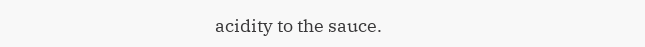acidity to the sauce.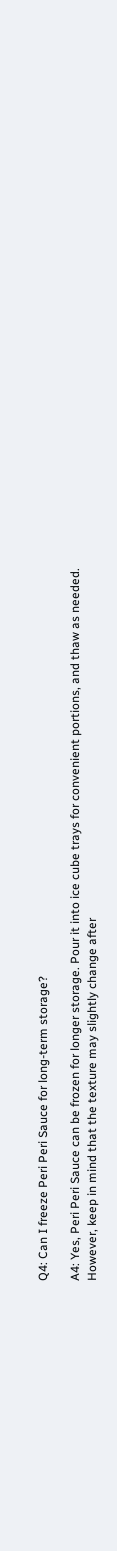Q4: Can I freeze Peri Peri Sauce for long-term storage?

A4: Yes, Peri Peri Sauce can be frozen for longer storage. Pour it into ice cube trays for convenient portions, and thaw as needed. However, keep in mind that the texture may slightly change after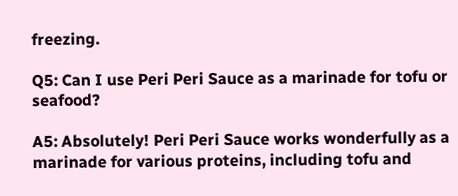freezing.

Q5: Can I use Peri Peri Sauce as a marinade for tofu or seafood?

A5: Absolutely! Peri Peri Sauce works wonderfully as a marinade for various proteins, including tofu and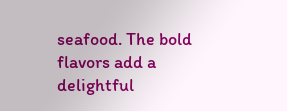seafood. The bold flavors add a delightful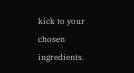kick to your chosen ingredients.